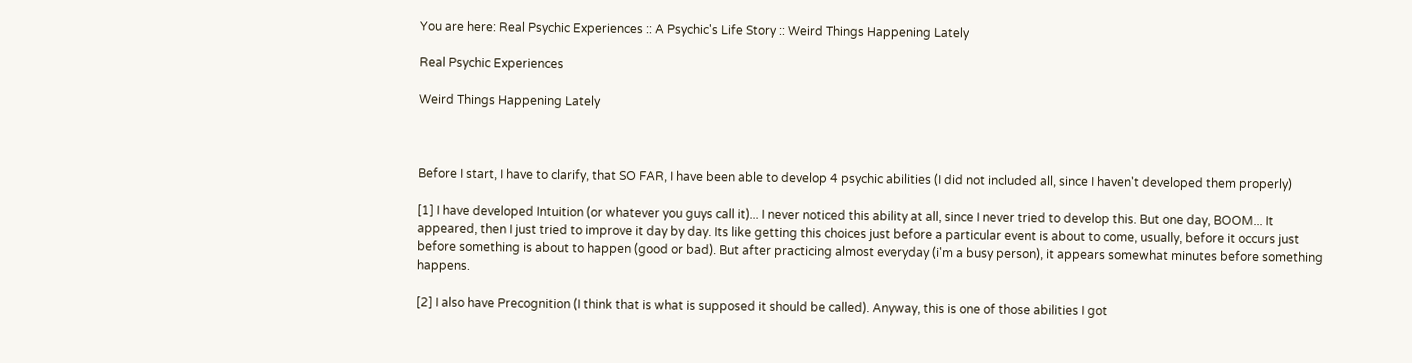You are here: Real Psychic Experiences :: A Psychic's Life Story :: Weird Things Happening Lately

Real Psychic Experiences

Weird Things Happening Lately



Before I start, I have to clarify, that SO FAR, I have been able to develop 4 psychic abilities (I did not included all, since I haven't developed them properly)

[1] I have developed Intuition (or whatever you guys call it)... I never noticed this ability at all, since I never tried to develop this. But one day, BOOM... It appeared, then I just tried to improve it day by day. Its like getting this choices just before a particular event is about to come, usually, before it occurs just before something is about to happen (good or bad). But after practicing almost everyday (i'm a busy person), it appears somewhat minutes before something happens.

[2] I also have Precognition (I think that is what is supposed it should be called). Anyway, this is one of those abilities I got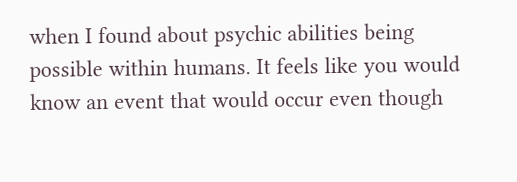when I found about psychic abilities being possible within humans. It feels like you would know an event that would occur even though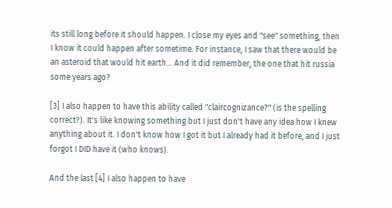its still long before it should happen. I close my eyes and "see" something, then I know it could happen after sometime. For instance, I saw that there would be an asteroid that would hit earth... And it did remember, the one that hit russia some years ago?

[3] I also happen to have this ability called "claircognizance?" (is the spelling correct?). It's like knowing something but I just don't have any idea how I knew anything about it. I don't know how I got it but I already had it before, and I just forgot I DID have it (who knows).

And the last [4] I also happen to have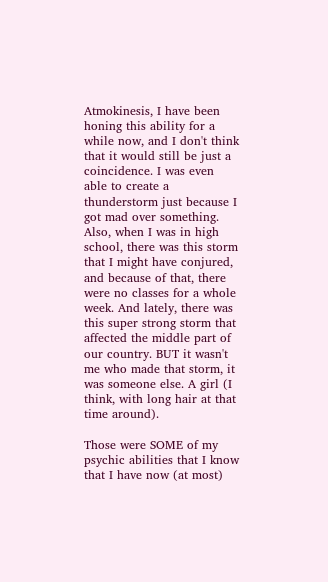Atmokinesis, I have been honing this ability for a while now, and I don't think that it would still be just a coincidence. I was even able to create a thunderstorm just because I got mad over something. Also, when I was in high school, there was this storm that I might have conjured, and because of that, there were no classes for a whole week. And lately, there was this super strong storm that affected the middle part of our country. BUT it wasn't me who made that storm, it was someone else. A girl (I think, with long hair at that time around).

Those were SOME of my psychic abilities that I know that I have now (at most)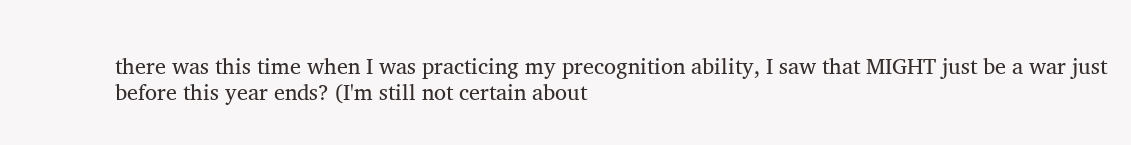there was this time when I was practicing my precognition ability, I saw that MIGHT just be a war just before this year ends? (I'm still not certain about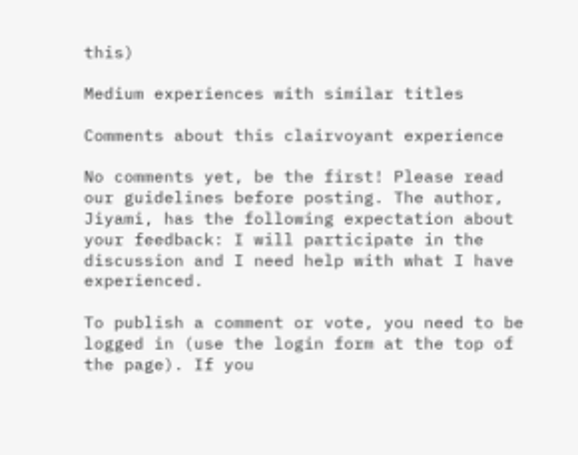this)

Medium experiences with similar titles

Comments about this clairvoyant experience

No comments yet, be the first! Please read our guidelines before posting. The author, Jiyami, has the following expectation about your feedback: I will participate in the discussion and I need help with what I have experienced.

To publish a comment or vote, you need to be logged in (use the login form at the top of the page). If you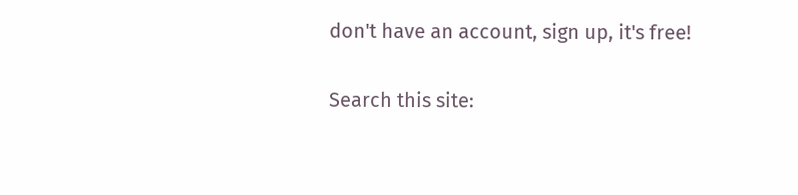don't have an account, sign up, it's free!

Search this site: